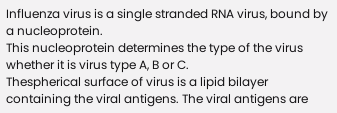Influenza virus is a single stranded RNA virus, bound by a nucleoprotein.
This nucleoprotein determines the type of the virus whether it is virus type A, B or C.
Thespherical surface of virus is a lipid bilayer containing the viral antigens. The viral antigens are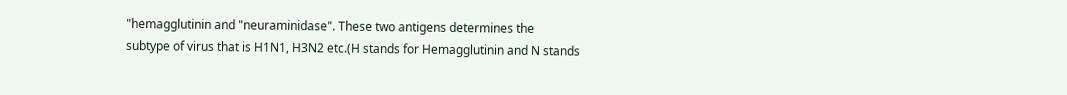"hemagglutinin and "neuraminidase". These two antigens determines the subtype of virus that is H1N1, H3N2 etc.(H stands for Hemagglutinin and N stands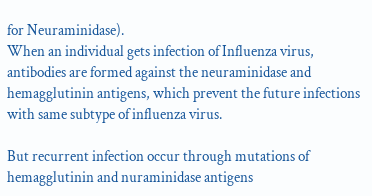for Neuraminidase).
When an individual gets infection of Influenza virus, antibodies are formed against the neuraminidase and hemagglutinin antigens, which prevent the future infections with same subtype of influenza virus.

But recurrent infection occur through mutations of hemagglutinin and nuraminidase antigens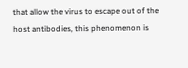that allow the virus to escape out of the host antibodies, this phenomenon is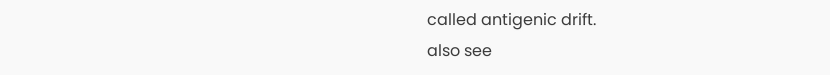called antigenic drift.
also see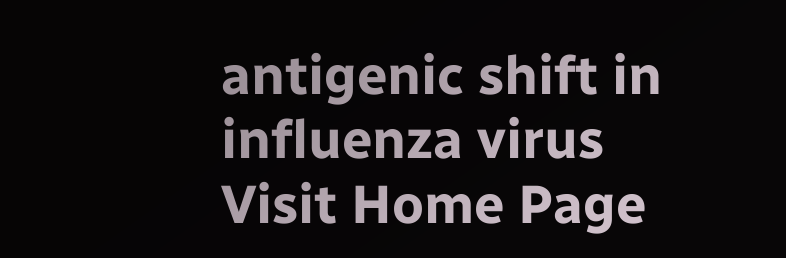antigenic shift in influenza virus
Visit Home Page